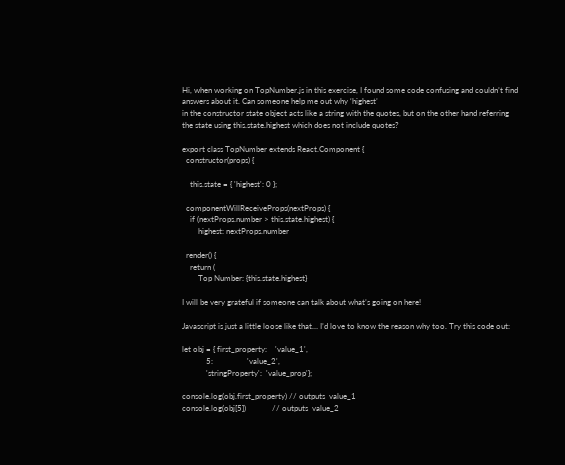Hi, when working on TopNumber.js in this exercise, I found some code confusing and couldn’t find answers about it. Can someone help me out why ‘highest’
in the constructor state object acts like a string with the quotes, but on the other hand referring the state using this.state.highest which does not include quotes?

export class TopNumber extends React.Component {
  constructor(props) {

    this.state = { 'highest': 0 };

  componentWillReceiveProps(nextProps) {
    if (nextProps.number > this.state.highest) {
        highest: nextProps.number

  render() {
    return (
        Top Number: {this.state.highest}

I will be very grateful if someone can talk about what’s going on here!

Javascript is just a little loose like that… I’d love to know the reason why too. Try this code out:

let obj = { first_property:    'value_1',
            5:                 'value_2',
            'stringProperty':  'value_prop'};

console.log(obj.first_property) // outputs  value_1
console.log(obj[5])             // outputs  value_2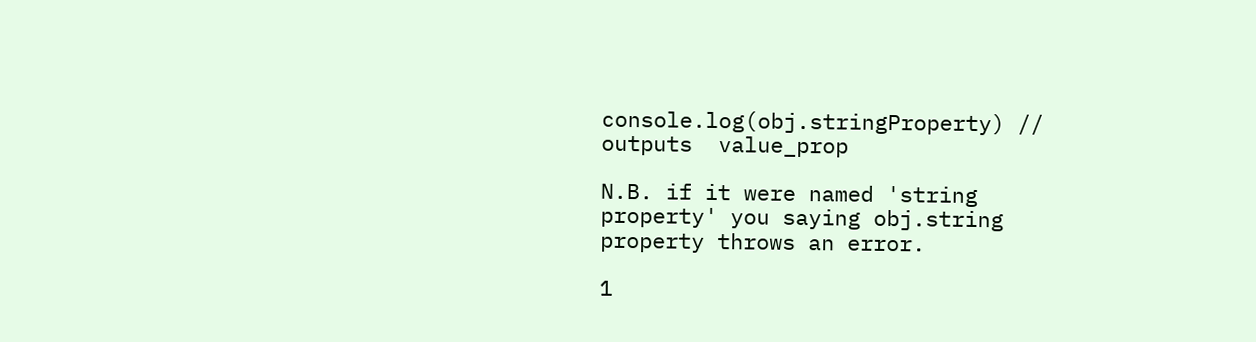console.log(obj.stringProperty) // outputs  value_prop

N.B. if it were named 'string property' you saying obj.string property throws an error.

1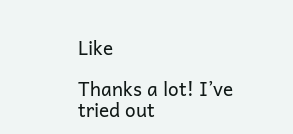Like

Thanks a lot! I’ve tried out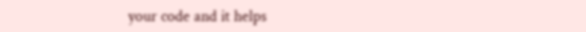your code and it helps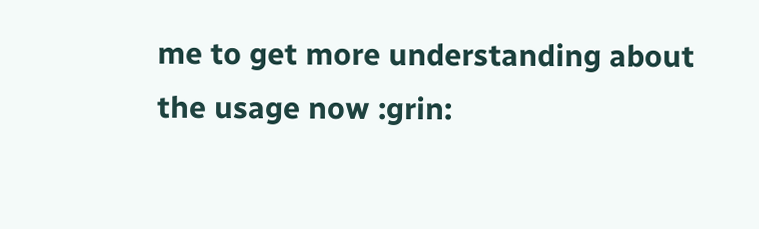me to get more understanding about the usage now :grin: